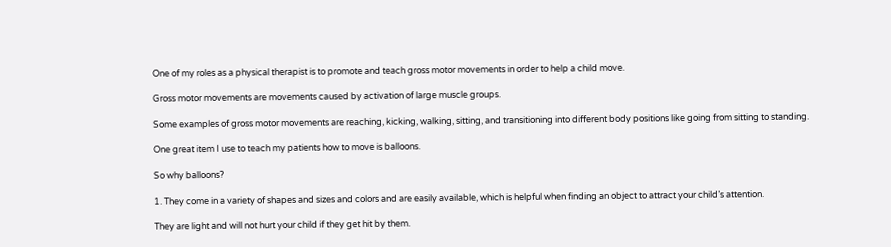One of my roles as a physical therapist is to promote and teach gross motor movements in order to help a child move.

Gross motor movements are movements caused by activation of large muscle groups.

Some examples of gross motor movements are reaching, kicking, walking, sitting, and transitioning into different body positions like going from sitting to standing.

One great item I use to teach my patients how to move is balloons.

So why balloons?

1. They come in a variety of shapes and sizes and colors and are easily available, which is helpful when finding an object to attract your child’s attention.

They are light and will not hurt your child if they get hit by them.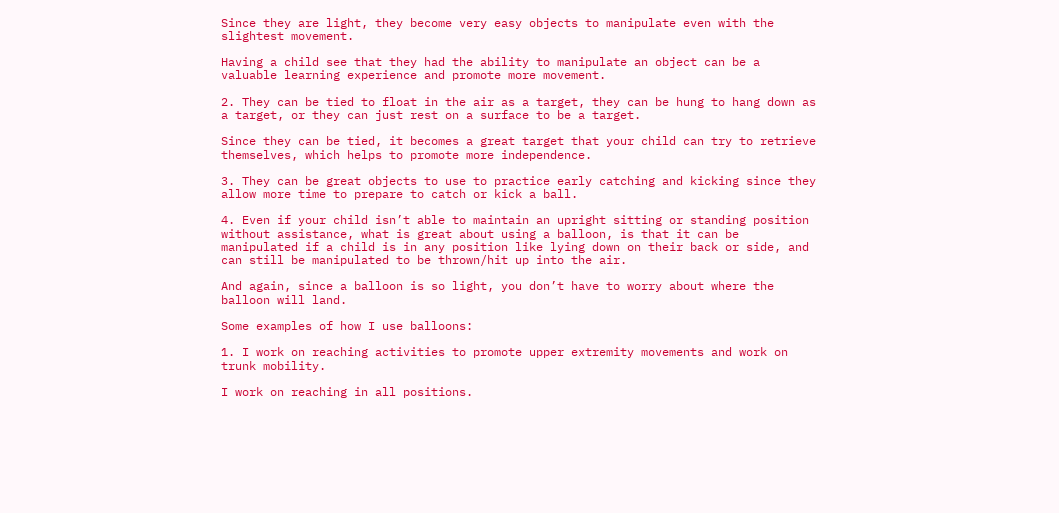Since they are light, they become very easy objects to manipulate even with the slightest movement.

Having a child see that they had the ability to manipulate an object can be a valuable learning experience and promote more movement.

2. They can be tied to float in the air as a target, they can be hung to hang down as a target, or they can just rest on a surface to be a target.

Since they can be tied, it becomes a great target that your child can try to retrieve themselves, which helps to promote more independence.

3. They can be great objects to use to practice early catching and kicking since they allow more time to prepare to catch or kick a ball.

4. Even if your child isn’t able to maintain an upright sitting or standing position without assistance, what is great about using a balloon, is that it can be manipulated if a child is in any position like lying down on their back or side, and can still be manipulated to be thrown/hit up into the air.

And again, since a balloon is so light, you don’t have to worry about where the balloon will land.

Some examples of how I use balloons:

1. I work on reaching activities to promote upper extremity movements and work on trunk mobility.

I work on reaching in all positions.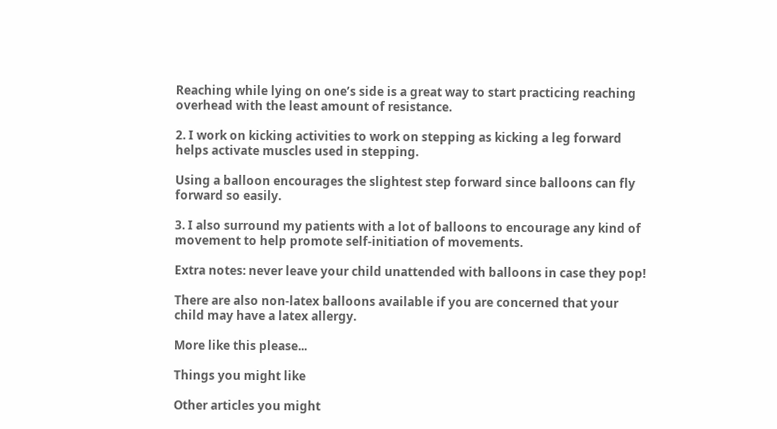Reaching while lying on one’s side is a great way to start practicing reaching overhead with the least amount of resistance.

2. I work on kicking activities to work on stepping as kicking a leg forward helps activate muscles used in stepping.

Using a balloon encourages the slightest step forward since balloons can fly forward so easily.

3. I also surround my patients with a lot of balloons to encourage any kind of movement to help promote self-initiation of movements.

Extra notes: never leave your child unattended with balloons in case they pop!

There are also non-latex balloons available if you are concerned that your child may have a latex allergy.

More like this please...

Things you might like

Other articles you might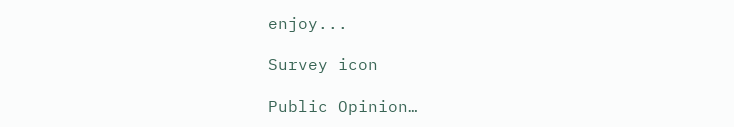enjoy...

Survey icon

Public Opinion…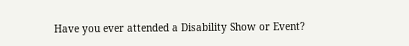Have you ever attended a Disability Show or Event?